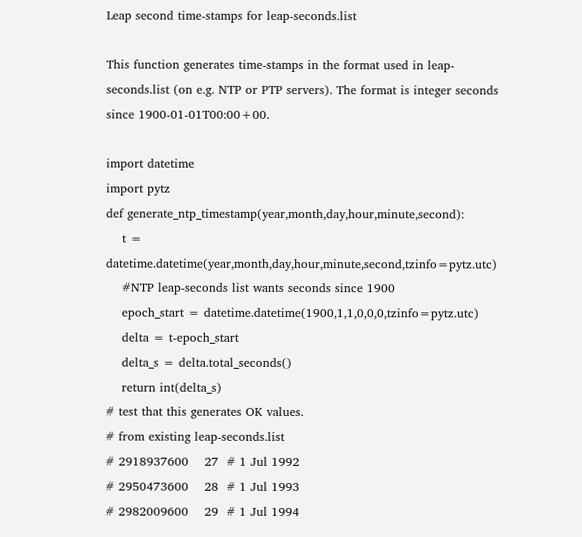Leap second time-stamps for leap-seconds.list

This function generates time-stamps in the format used in leap-seconds.list (on e.g. NTP or PTP servers). The format is integer seconds since 1900-01-01T00:00+00.

import datetime
import pytz
def generate_ntp_timestamp(year,month,day,hour,minute,second):
    t = datetime.datetime(year,month,day,hour,minute,second,tzinfo=pytz.utc)
    #NTP leap-seconds list wants seconds since 1900
    epoch_start = datetime.datetime(1900,1,1,0,0,0,tzinfo=pytz.utc)
    delta = t-epoch_start
    delta_s = delta.total_seconds()
    return int(delta_s)
# test that this generates OK values.
# from existing leap-seconds.list
# 2918937600    27  # 1 Jul 1992
# 2950473600    28  # 1 Jul 1993
# 2982009600    29  # 1 Jul 1994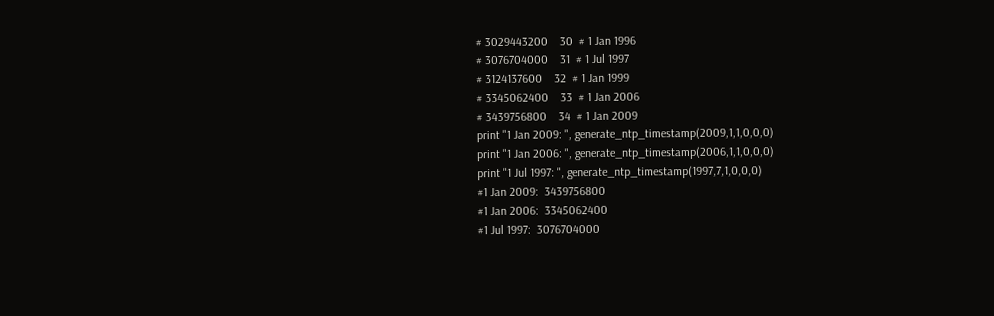# 3029443200    30  # 1 Jan 1996
# 3076704000    31  # 1 Jul 1997
# 3124137600    32  # 1 Jan 1999
# 3345062400    33  # 1 Jan 2006
# 3439756800    34  # 1 Jan 2009
print "1 Jan 2009: ", generate_ntp_timestamp(2009,1,1,0,0,0)
print "1 Jan 2006: ", generate_ntp_timestamp(2006,1,1,0,0,0)
print "1 Jul 1997: ", generate_ntp_timestamp(1997,7,1,0,0,0)
#1 Jan 2009:  3439756800
#1 Jan 2006:  3345062400
#1 Jul 1997:  3076704000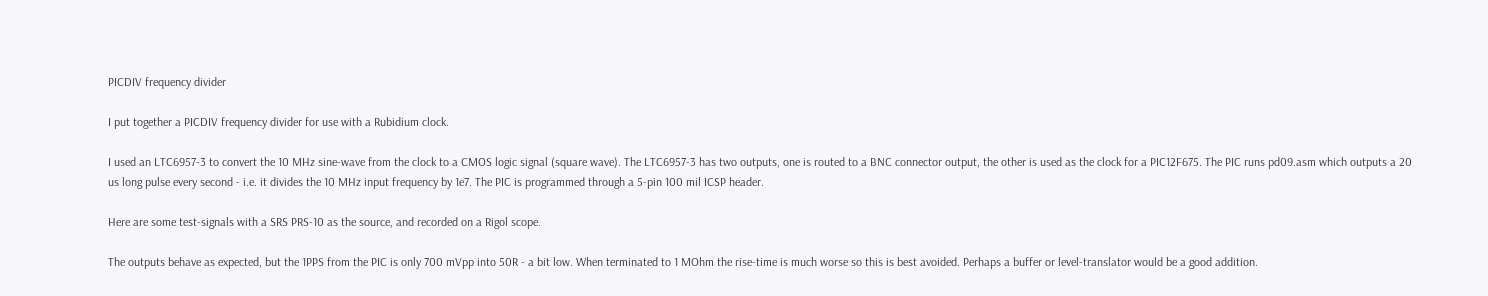PICDIV frequency divider

I put together a PICDIV frequency divider for use with a Rubidium clock.

I used an LTC6957-3 to convert the 10 MHz sine-wave from the clock to a CMOS logic signal (square wave). The LTC6957-3 has two outputs, one is routed to a BNC connector output, the other is used as the clock for a PIC12F675. The PIC runs pd09.asm which outputs a 20 us long pulse every second - i.e. it divides the 10 MHz input frequency by 1e7. The PIC is programmed through a 5-pin 100 mil ICSP header.

Here are some test-signals with a SRS PRS-10 as the source, and recorded on a Rigol scope.

The outputs behave as expected, but the 1PPS from the PIC is only 700 mVpp into 50R - a bit low. When terminated to 1 MOhm the rise-time is much worse so this is best avoided. Perhaps a buffer or level-translator would be a good addition.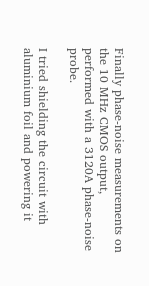Finally phase-noise measurements on the 10 MHz CMOS output, performed with a 3120A phase-noise probe.

I tried shielding the circuit with aluminium foil and powering it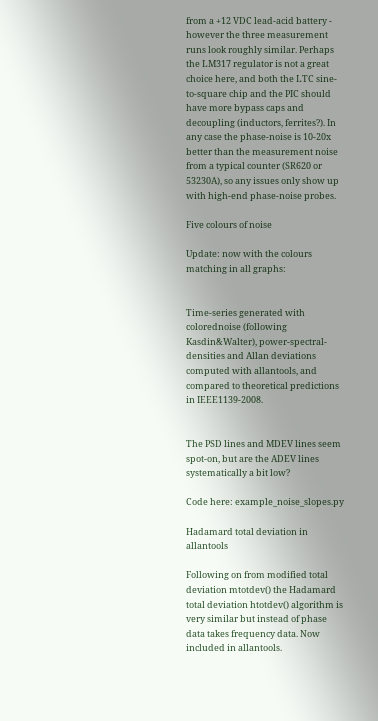from a +12 VDC lead-acid battery - however the three measurement runs look roughly similar. Perhaps the LM317 regulator is not a great choice here, and both the LTC sine-to-square chip and the PIC should have more bypass caps and decoupling (inductors, ferrites?). In any case the phase-noise is 10-20x better than the measurement noise from a typical counter (SR620 or 53230A), so any issues only show up with high-end phase-noise probes.

Five colours of noise

Update: now with the colours matching in all graphs:


Time-series generated with colorednoise (following Kasdin&Walter), power-spectral-densities and Allan deviations computed with allantools, and compared to theoretical predictions in IEEE1139-2008.


The PSD lines and MDEV lines seem spot-on, but are the ADEV lines systematically a bit low?

Code here: example_noise_slopes.py

Hadamard total deviation in allantools

Following on from modified total deviation mtotdev() the Hadamard total deviation htotdev() algorithm is very similar but instead of phase data takes frequency data. Now included in allantools.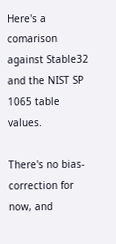Here's a comarison against Stable32 and the NIST SP 1065 table values.

There's no bias-correction for now, and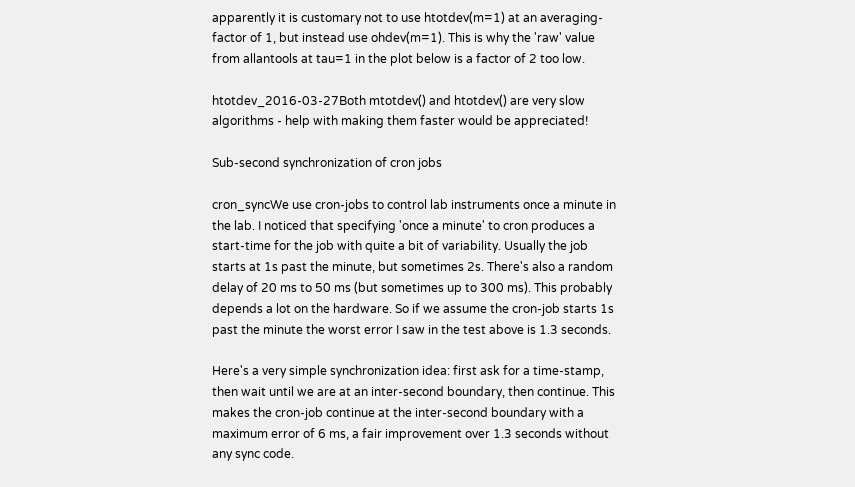apparently it is customary not to use htotdev(m=1) at an averaging-factor of 1, but instead use ohdev(m=1). This is why the 'raw' value from allantools at tau=1 in the plot below is a factor of 2 too low.

htotdev_2016-03-27Both mtotdev() and htotdev() are very slow algorithms - help with making them faster would be appreciated!

Sub-second synchronization of cron jobs

cron_syncWe use cron-jobs to control lab instruments once a minute in the lab. I noticed that specifying 'once a minute' to cron produces a start-time for the job with quite a bit of variability. Usually the job starts at 1s past the minute, but sometimes 2s. There's also a random delay of 20 ms to 50 ms (but sometimes up to 300 ms). This probably depends a lot on the hardware. So if we assume the cron-job starts 1s past the minute the worst error I saw in the test above is 1.3 seconds.

Here's a very simple synchronization idea: first ask for a time-stamp, then wait until we are at an inter-second boundary, then continue. This makes the cron-job continue at the inter-second boundary with a maximum error of 6 ms, a fair improvement over 1.3 seconds without any sync code.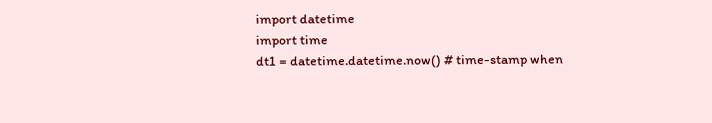import datetime
import time
dt1 = datetime.datetime.now() # time-stamp when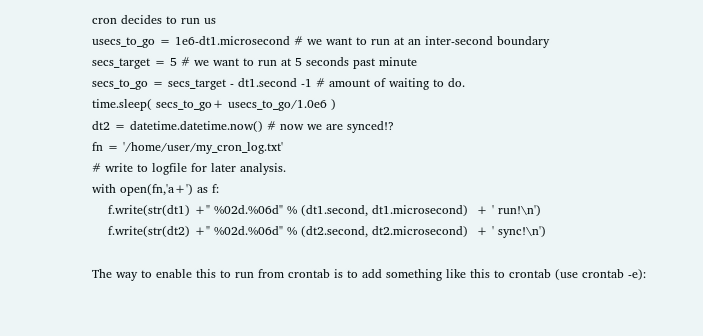cron decides to run us
usecs_to_go = 1e6-dt1.microsecond # we want to run at an inter-second boundary
secs_target = 5 # we want to run at 5 seconds past minute
secs_to_go = secs_target - dt1.second -1 # amount of waiting to do.
time.sleep( secs_to_go+ usecs_to_go/1.0e6 )
dt2 = datetime.datetime.now() # now we are synced!?
fn = '/home/user/my_cron_log.txt'
# write to logfile for later analysis.
with open(fn,'a+') as f:
    f.write(str(dt1) +" %02d.%06d" % (dt1.second, dt1.microsecond)  + ' run!\n')
    f.write(str(dt2) +" %02d.%06d" % (dt2.second, dt2.microsecond)  + ' sync!\n')

The way to enable this to run from crontab is to add something like this to crontab (use crontab -e):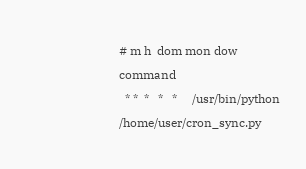# m h  dom mon dow   command
  * *  *   *   *     /usr/bin/python /home/user/cron_sync.py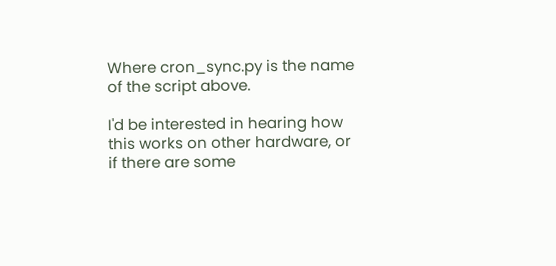Where cron_sync.py is the name of the script above.

I'd be interested in hearing how this works on other hardware, or if there are some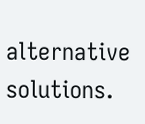alternative solutions.